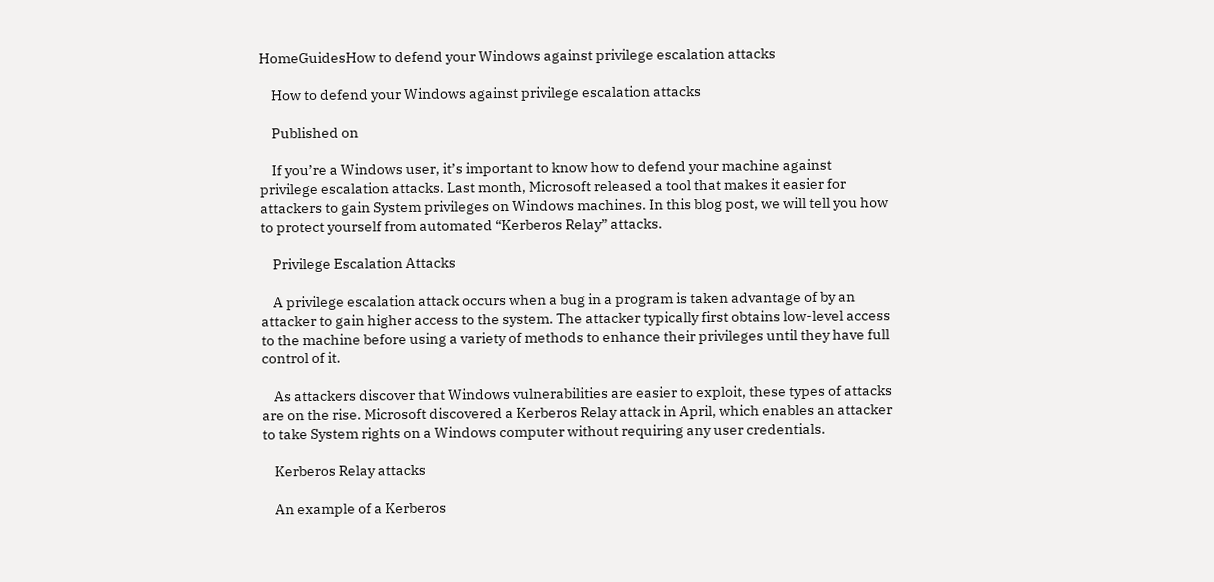HomeGuidesHow to defend your Windows against privilege escalation attacks

    How to defend your Windows against privilege escalation attacks

    Published on

    If you’re a Windows user, it’s important to know how to defend your machine against privilege escalation attacks. Last month, Microsoft released a tool that makes it easier for attackers to gain System privileges on Windows machines. In this blog post, we will tell you how to protect yourself from automated “Kerberos Relay” attacks.

    Privilege Escalation Attacks

    A privilege escalation attack occurs when a bug in a program is taken advantage of by an attacker to gain higher access to the system. The attacker typically first obtains low-level access to the machine before using a variety of methods to enhance their privileges until they have full control of it.

    As attackers discover that Windows vulnerabilities are easier to exploit, these types of attacks are on the rise. Microsoft discovered a Kerberos Relay attack in April, which enables an attacker to take System rights on a Windows computer without requiring any user credentials.

    Kerberos Relay attacks

    An example of a Kerberos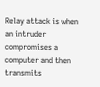Relay attack is when an intruder compromises a computer and then transmits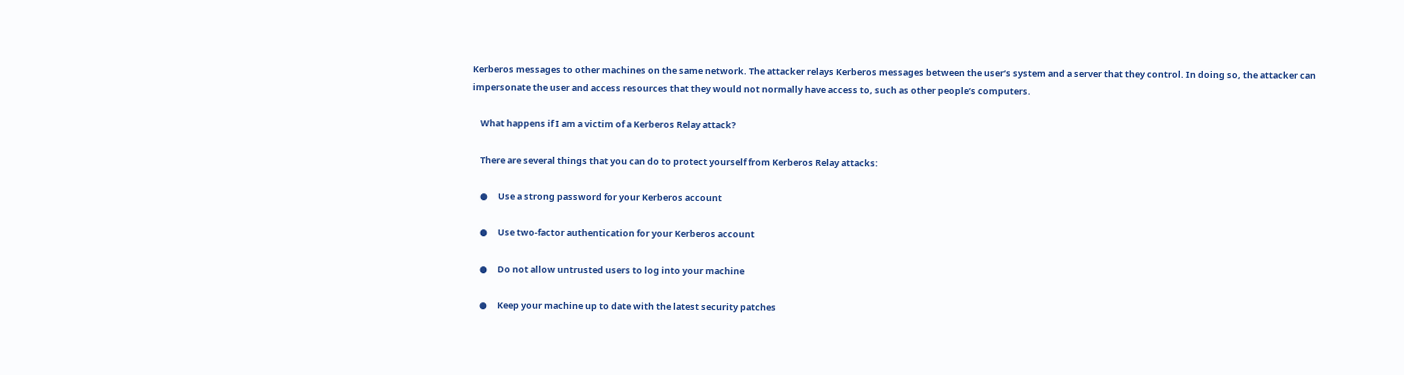Kerberos messages to other machines on the same network. The attacker relays Kerberos messages between the user’s system and a server that they control. In doing so, the attacker can impersonate the user and access resources that they would not normally have access to, such as other people’s computers.

    What happens if I am a victim of a Kerberos Relay attack?

    There are several things that you can do to protect yourself from Kerberos Relay attacks:

    ●     Use a strong password for your Kerberos account

    ●     Use two-factor authentication for your Kerberos account

    ●     Do not allow untrusted users to log into your machine

    ●     Keep your machine up to date with the latest security patches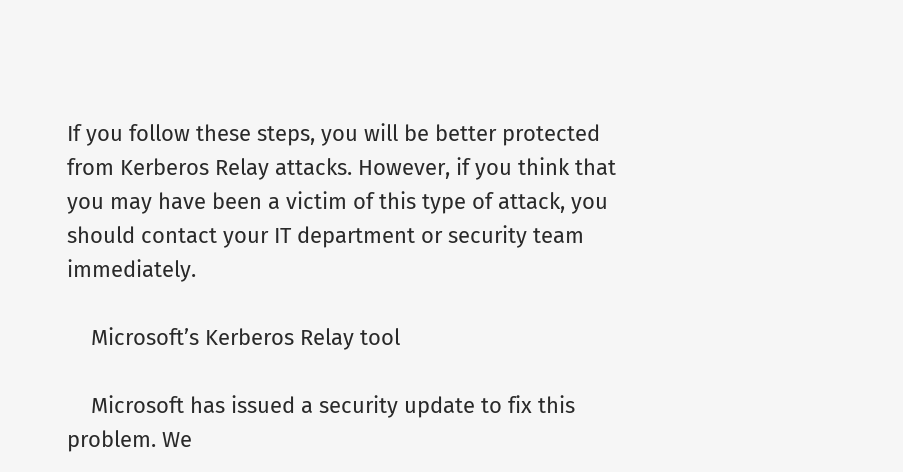If you follow these steps, you will be better protected from Kerberos Relay attacks. However, if you think that you may have been a victim of this type of attack, you should contact your IT department or security team immediately.

    Microsoft’s Kerberos Relay tool

    Microsoft has issued a security update to fix this problem. We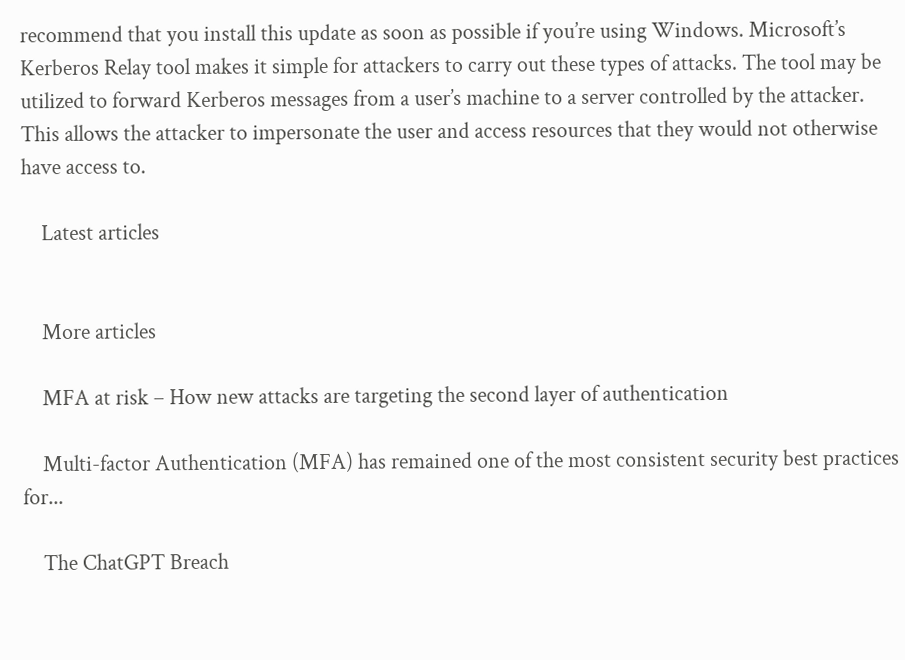recommend that you install this update as soon as possible if you’re using Windows. Microsoft’s Kerberos Relay tool makes it simple for attackers to carry out these types of attacks. The tool may be utilized to forward Kerberos messages from a user’s machine to a server controlled by the attacker. This allows the attacker to impersonate the user and access resources that they would not otherwise have access to.

    Latest articles


    More articles

    MFA at risk – How new attacks are targeting the second layer of authentication

    Multi-factor Authentication (MFA) has remained one of the most consistent security best practices for...

    The ChatGPT Breach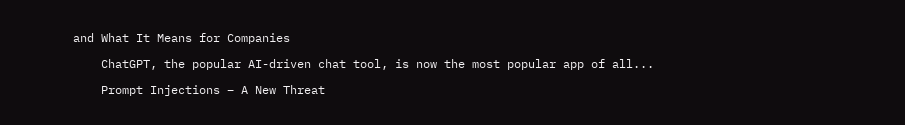and What It Means for Companies

    ChatGPT, the popular AI-driven chat tool, is now the most popular app of all...

    Prompt Injections – A New Threat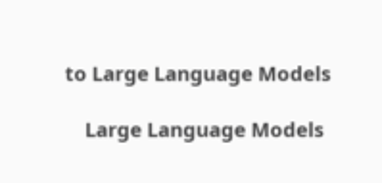to Large Language Models

    Large Language Models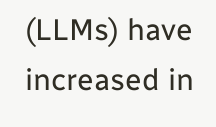(LLMs) have increased in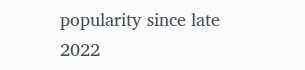popularity since late 2022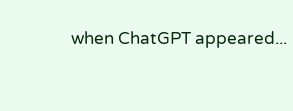when ChatGPT appeared...